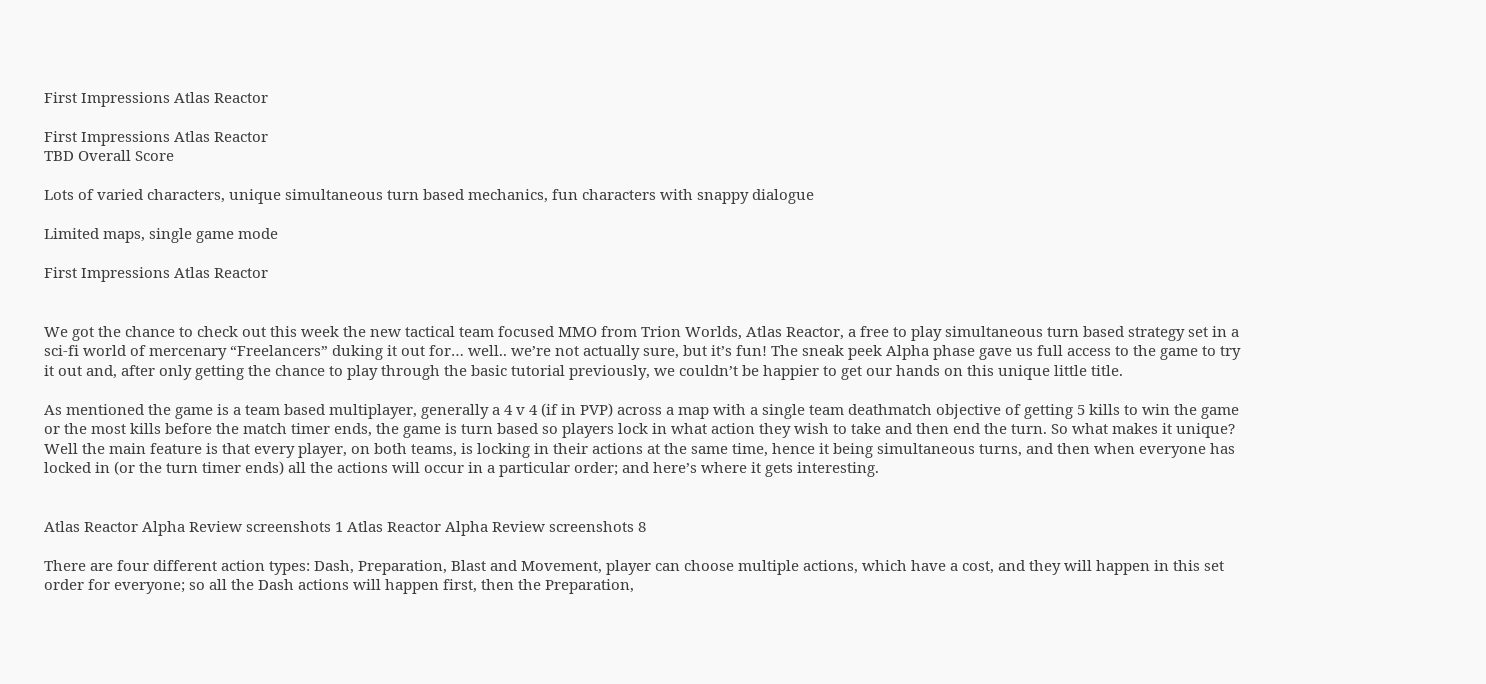First Impressions Atlas Reactor

First Impressions Atlas Reactor
TBD Overall Score

Lots of varied characters, unique simultaneous turn based mechanics, fun characters with snappy dialogue

Limited maps, single game mode

First Impressions Atlas Reactor


We got the chance to check out this week the new tactical team focused MMO from Trion Worlds, Atlas Reactor, a free to play simultaneous turn based strategy set in a sci-fi world of mercenary “Freelancers” duking it out for… well.. we’re not actually sure, but it’s fun! The sneak peek Alpha phase gave us full access to the game to try it out and, after only getting the chance to play through the basic tutorial previously, we couldn’t be happier to get our hands on this unique little title.

As mentioned the game is a team based multiplayer, generally a 4 v 4 (if in PVP) across a map with a single team deathmatch objective of getting 5 kills to win the game or the most kills before the match timer ends, the game is turn based so players lock in what action they wish to take and then end the turn. So what makes it unique? Well the main feature is that every player, on both teams, is locking in their actions at the same time, hence it being simultaneous turns, and then when everyone has locked in (or the turn timer ends) all the actions will occur in a particular order; and here’s where it gets interesting.


Atlas Reactor Alpha Review screenshots 1 Atlas Reactor Alpha Review screenshots 8

There are four different action types: Dash, Preparation, Blast and Movement, player can choose multiple actions, which have a cost, and they will happen in this set order for everyone; so all the Dash actions will happen first, then the Preparation,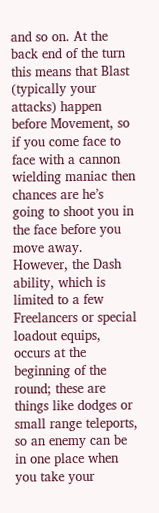and so on. At the back end of the turn this means that Blast (typically your attacks) happen before Movement, so if you come face to face with a cannon wielding maniac then chances are he’s going to shoot you in the face before you move away. However, the Dash ability, which is limited to a few Freelancers or special loadout equips, occurs at the beginning of the round; these are things like dodges or small range teleports, so an enemy can be in one place when you take your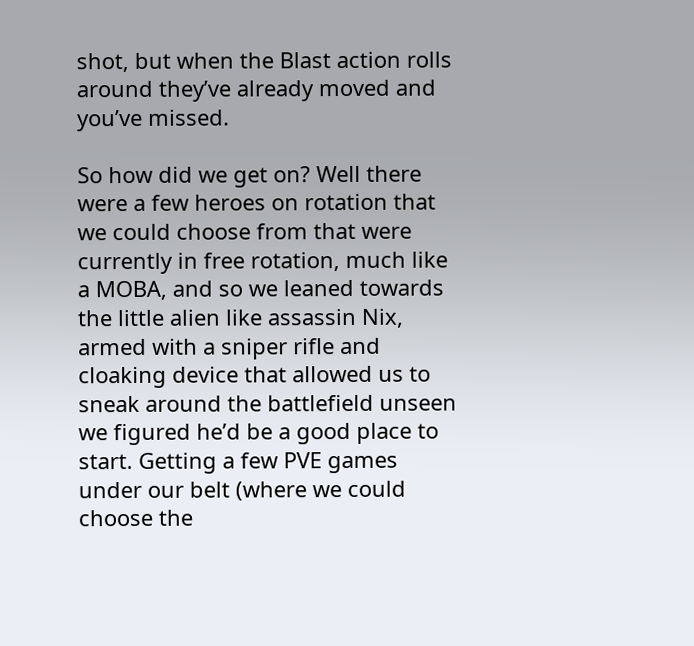shot, but when the Blast action rolls around they’ve already moved and you’ve missed.

So how did we get on? Well there were a few heroes on rotation that we could choose from that were currently in free rotation, much like a MOBA, and so we leaned towards the little alien like assassin Nix, armed with a sniper rifle and cloaking device that allowed us to sneak around the battlefield unseen we figured he’d be a good place to start. Getting a few PVE games under our belt (where we could choose the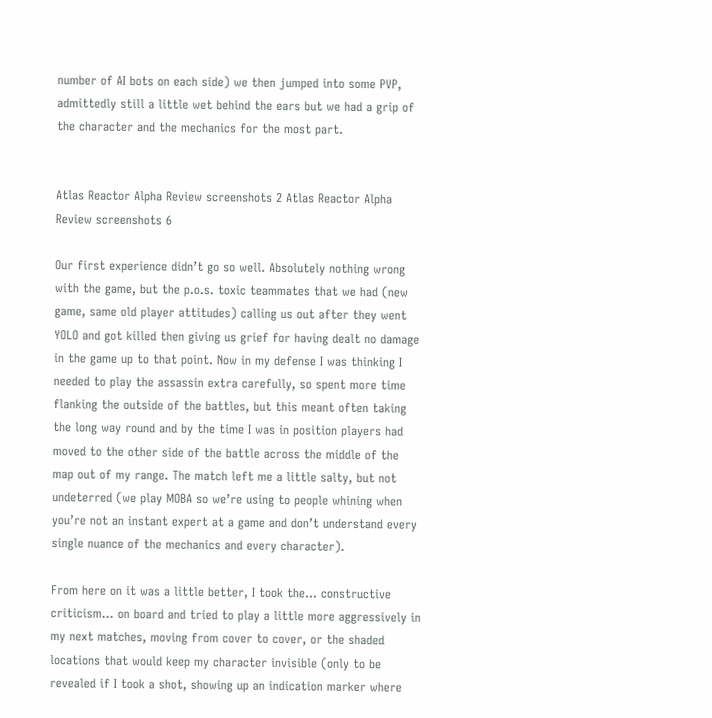number of AI bots on each side) we then jumped into some PVP, admittedly still a little wet behind the ears but we had a grip of the character and the mechanics for the most part.


Atlas Reactor Alpha Review screenshots 2 Atlas Reactor Alpha Review screenshots 6

Our first experience didn’t go so well. Absolutely nothing wrong with the game, but the p.o.s. toxic teammates that we had (new game, same old player attitudes) calling us out after they went YOLO and got killed then giving us grief for having dealt no damage in the game up to that point. Now in my defense I was thinking I needed to play the assassin extra carefully, so spent more time flanking the outside of the battles, but this meant often taking the long way round and by the time I was in position players had moved to the other side of the battle across the middle of the map out of my range. The match left me a little salty, but not undeterred (we play MOBA so we’re using to people whining when you’re not an instant expert at a game and don’t understand every single nuance of the mechanics and every character).

From here on it was a little better, I took the… constructive criticism… on board and tried to play a little more aggressively in my next matches, moving from cover to cover, or the shaded locations that would keep my character invisible (only to be revealed if I took a shot, showing up an indication marker where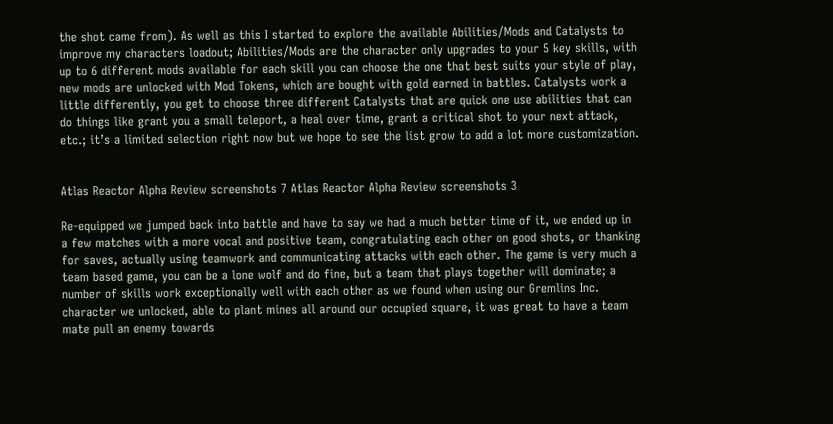the shot came from). As well as this I started to explore the available Abilities/Mods and Catalysts to improve my characters loadout; Abilities/Mods are the character only upgrades to your 5 key skills, with up to 6 different mods available for each skill you can choose the one that best suits your style of play, new mods are unlocked with Mod Tokens, which are bought with gold earned in battles. Catalysts work a little differently, you get to choose three different Catalysts that are quick one use abilities that can do things like grant you a small teleport, a heal over time, grant a critical shot to your next attack, etc.; it’s a limited selection right now but we hope to see the list grow to add a lot more customization.


Atlas Reactor Alpha Review screenshots 7 Atlas Reactor Alpha Review screenshots 3

Re-equipped we jumped back into battle and have to say we had a much better time of it, we ended up in a few matches with a more vocal and positive team, congratulating each other on good shots, or thanking for saves, actually using teamwork and communicating attacks with each other. The game is very much a team based game, you can be a lone wolf and do fine, but a team that plays together will dominate; a number of skills work exceptionally well with each other as we found when using our Gremlins Inc. character we unlocked, able to plant mines all around our occupied square, it was great to have a team mate pull an enemy towards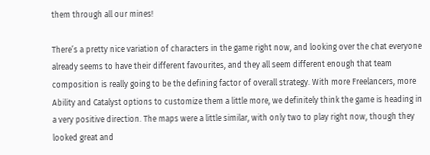them through all our mines!

There’s a pretty nice variation of characters in the game right now, and looking over the chat everyone already seems to have their different favourites, and they all seem different enough that team composition is really going to be the defining factor of overall strategy. With more Freelancers, more Ability and Catalyst options to customize them a little more, we definitely think the game is heading in a very positive direction. The maps were a little similar, with only two to play right now, though they looked great and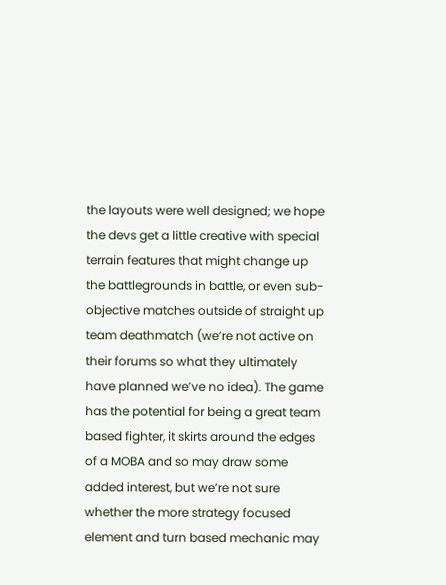the layouts were well designed; we hope the devs get a little creative with special terrain features that might change up the battlegrounds in battle, or even sub-objective matches outside of straight up team deathmatch (we’re not active on their forums so what they ultimately have planned we’ve no idea). The game has the potential for being a great team based fighter, it skirts around the edges of a MOBA and so may draw some added interest, but we’re not sure whether the more strategy focused element and turn based mechanic may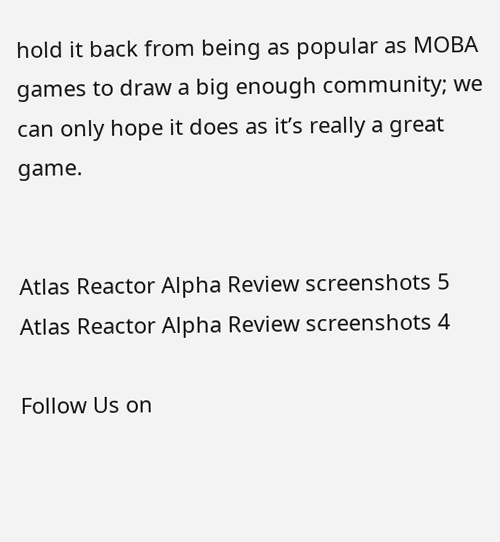hold it back from being as popular as MOBA games to draw a big enough community; we can only hope it does as it’s really a great game.


Atlas Reactor Alpha Review screenshots 5 Atlas Reactor Alpha Review screenshots 4

Follow Us on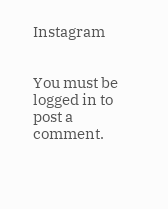Instagram


You must be logged in to post a comment.